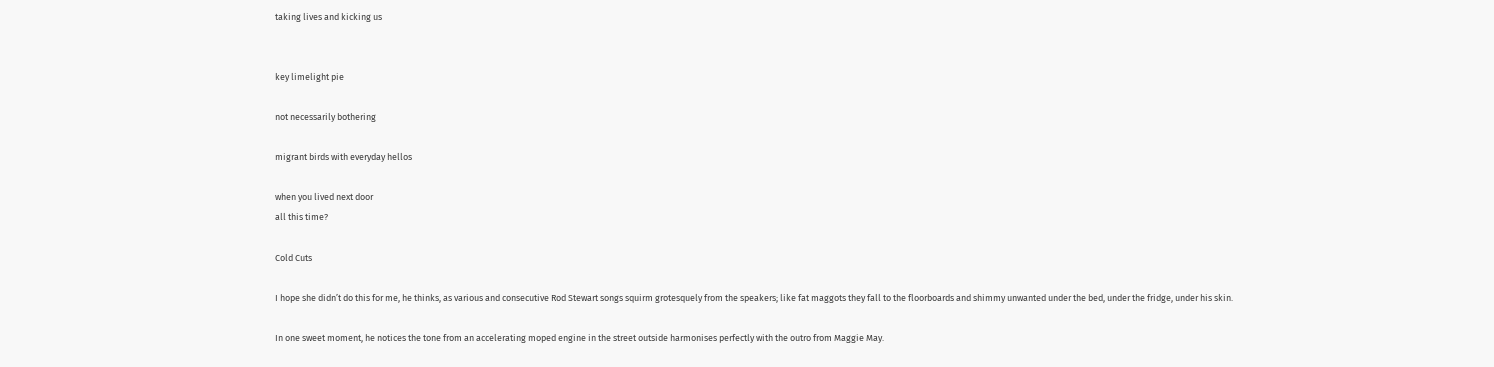taking lives and kicking us


key limelight pie

not necessarily bothering

migrant birds with everyday hellos

when you lived next door
all this time?

Cold Cuts

I hope she didn’t do this for me, he thinks, as various and consecutive Rod Stewart songs squirm grotesquely from the speakers; like fat maggots they fall to the floorboards and shimmy unwanted under the bed, under the fridge, under his skin.

In one sweet moment, he notices the tone from an accelerating moped engine in the street outside harmonises perfectly with the outro from Maggie May.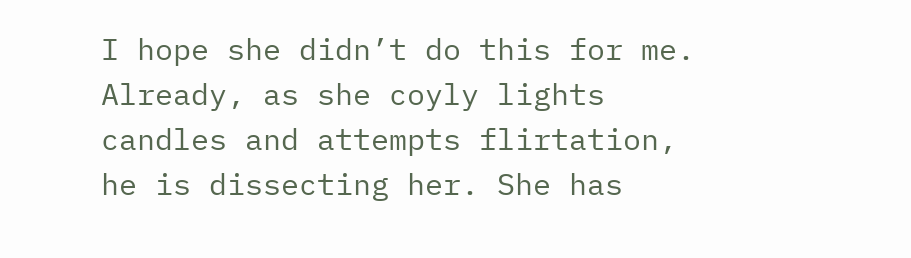I hope she didn’t do this for me. Already, as she coyly lights candles and attempts flirtation, he is dissecting her. She has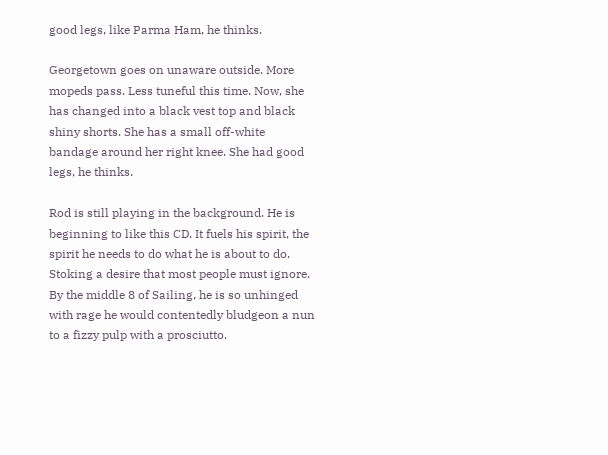good legs, like Parma Ham, he thinks.

Georgetown goes on unaware outside. More mopeds pass. Less tuneful this time. Now, she has changed into a black vest top and black shiny shorts. She has a small off-white bandage around her right knee. She had good legs, he thinks.

Rod is still playing in the background. He is beginning to like this CD. It fuels his spirit, the spirit he needs to do what he is about to do. Stoking a desire that most people must ignore. By the middle 8 of Sailing, he is so unhinged with rage he would contentedly bludgeon a nun to a fizzy pulp with a prosciutto.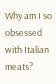Why am I so obsessed with Italian meats?